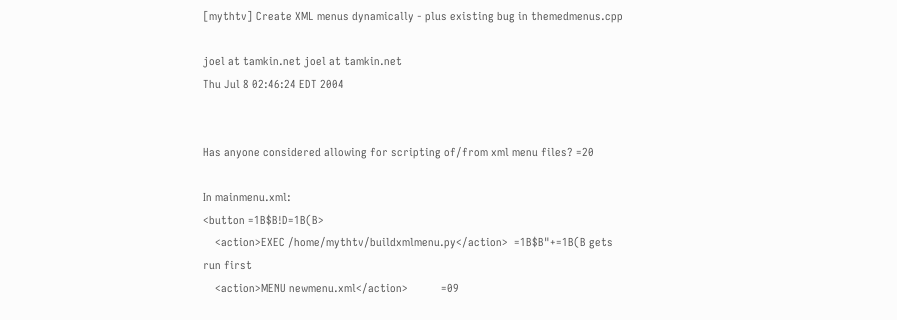[mythtv] Create XML menus dynamically - plus existing bug in themedmenus.cpp

joel at tamkin.net joel at tamkin.net
Thu Jul 8 02:46:24 EDT 2004


Has anyone considered allowing for scripting of/from xml menu files? =20

In mainmenu.xml:
<button =1B$B!D=1B(B>
    <action>EXEC /home/mythtv/buildxmlmenu.py</action>  =1B$B"+=1B(B gets
run first
    <action>MENU newmenu.xml</action>           =09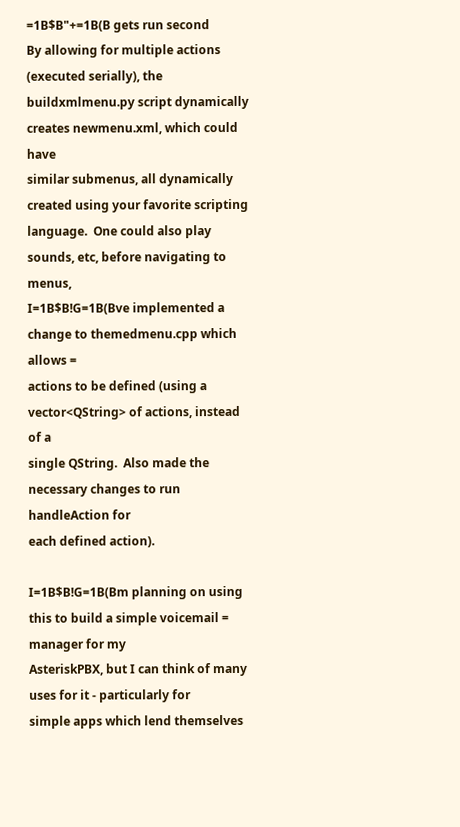=1B$B"+=1B(B gets run second
By allowing for multiple actions (executed serially), the
buildxmlmenu.py script dynamically creates newmenu.xml, which could have
similar submenus, all dynamically created using your favorite scripting
language.  One could also play sounds, etc, before navigating to menus,
I=1B$B!G=1B(Bve implemented a change to themedmenu.cpp which allows =
actions to be defined (using a vector<QString> of actions, instead of a
single QString.  Also made the necessary changes to run handleAction for
each defined action).

I=1B$B!G=1B(Bm planning on using this to build a simple voicemail =
manager for my
AsteriskPBX, but I can think of many uses for it - particularly for
simple apps which lend themselves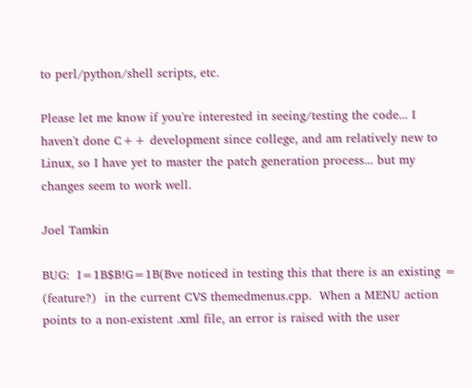to perl/python/shell scripts, etc.

Please let me know if you're interested in seeing/testing the code... I
haven't done C++ development since college, and am relatively new to
Linux, so I have yet to master the patch generation process... but my
changes seem to work well.

Joel Tamkin

BUG:  I=1B$B!G=1B(Bve noticed in testing this that there is an existing =
(feature?)  in the current CVS themedmenus.cpp.  When a MENU action
points to a non-existent .xml file, an error is raised with the user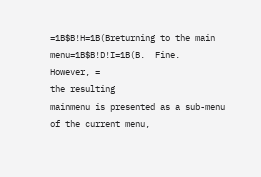=1B$B!H=1B(Breturning to the main menu=1B$B!D!I=1B(B.  Fine.  However, =
the resulting
mainmenu is presented as a sub-menu of the current menu,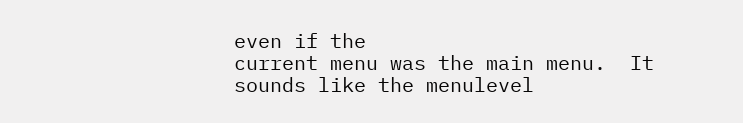even if the
current menu was the main menu.  It sounds like the menulevel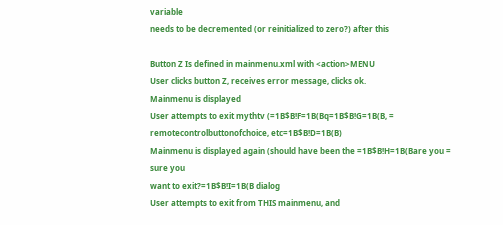variable
needs to be decremented (or reinitialized to zero?) after this

Button Z Is defined in mainmenu.xml with <action>MENU
User clicks button Z, receives error message, clicks ok.
Mainmenu is displayed
User attempts to exit mythtv (=1B$B!F=1B(Bq=1B$B!G=1B(B, =
remotecontrolbuttonofchoice, etc=1B$B!D=1B(B)
Mainmenu is displayed again (should have been the =1B$B!H=1B(Bare you =
sure you
want to exit?=1B$B!I=1B(B dialog
User attempts to exit from THIS mainmenu, and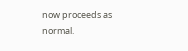now proceeds as normal.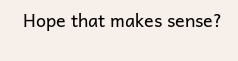Hope that makes sense?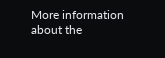More information about the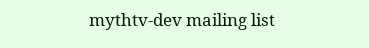mythtv-dev mailing list